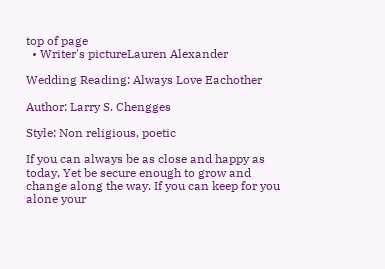top of page
  • Writer's pictureLauren Alexander

Wedding Reading: Always Love Eachother

Author: Larry S. Chengges

Style: Non religious, poetic

If you can always be as close and happy as today, Yet be secure enough to grow and change along the way. If you can keep for you alone your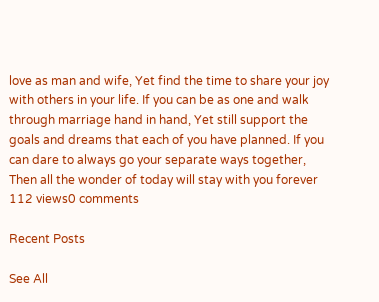love as man and wife, Yet find the time to share your joy with others in your life. If you can be as one and walk through marriage hand in hand, Yet still support the goals and dreams that each of you have planned. If you can dare to always go your separate ways together, Then all the wonder of today will stay with you forever
112 views0 comments

Recent Posts

See All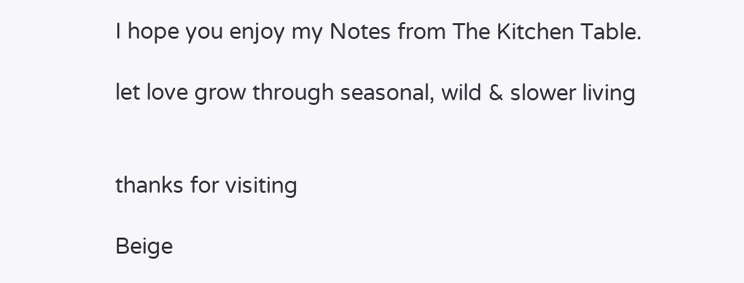I hope you enjoy my Notes from The Kitchen Table.

let love grow through seasonal, wild & slower living


thanks for visiting

Beige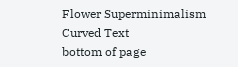Flower Superminimalism Curved Text
bottom of page